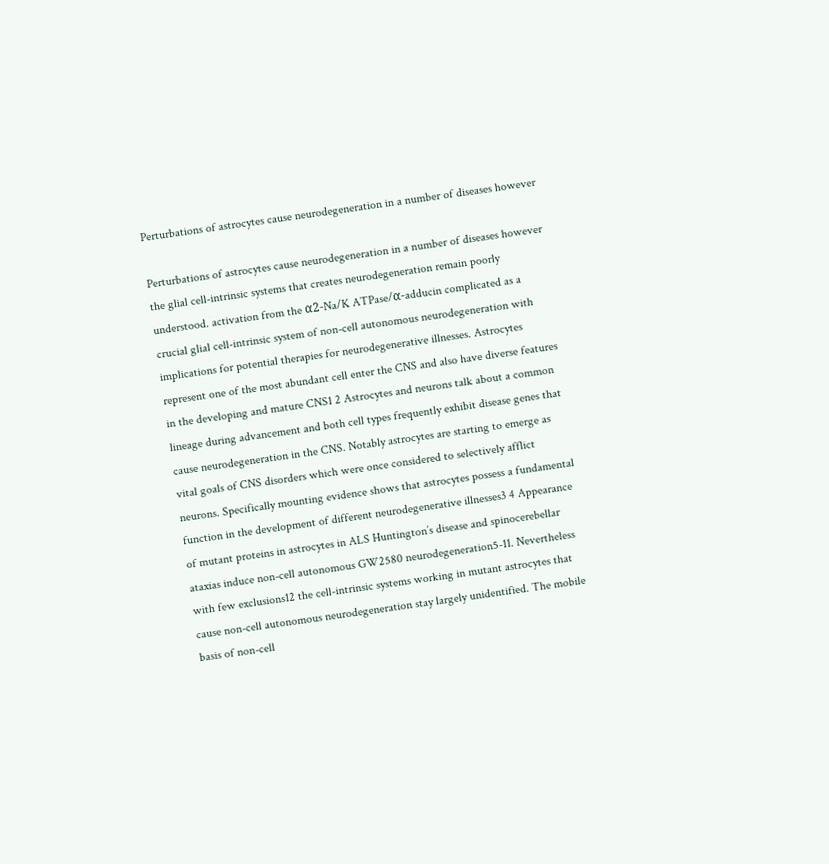Perturbations of astrocytes cause neurodegeneration in a number of diseases however

Perturbations of astrocytes cause neurodegeneration in a number of diseases however the glial cell-intrinsic systems that creates neurodegeneration remain poorly understood. activation from the α2-Na/K ATPase/α-adducin complicated as a crucial glial cell-intrinsic system of non-cell autonomous neurodegeneration with implications for potential therapies for neurodegenerative illnesses. Astrocytes represent one of the most abundant cell enter the CNS and also have diverse features in the developing and mature CNS1 2 Astrocytes and neurons talk about a common lineage during advancement and both cell types frequently exhibit disease genes that cause neurodegeneration in the CNS. Notably astrocytes are starting to emerge as vital goals of CNS disorders which were once considered to selectively afflict neurons. Specifically mounting evidence shows that astrocytes possess a fundamental function in the development of different neurodegenerative illnesses3 4 Appearance of mutant proteins in astrocytes in ALS Huntington’s disease and spinocerebellar ataxias induce non-cell autonomous GW2580 neurodegeneration5-11. Nevertheless with few exclusions12 the cell-intrinsic systems working in mutant astrocytes that cause non-cell autonomous neurodegeneration stay largely unidentified. The mobile basis of non-cell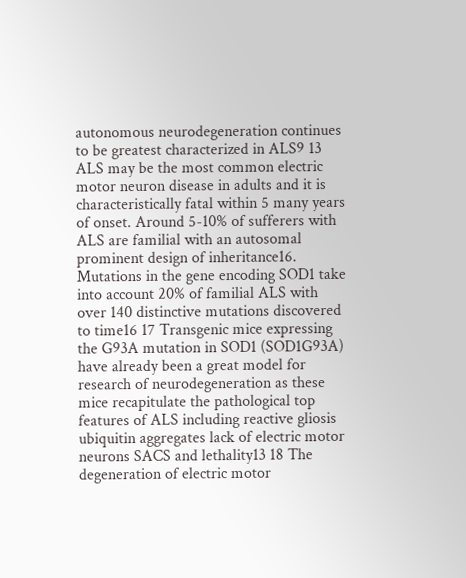autonomous neurodegeneration continues to be greatest characterized in ALS9 13 ALS may be the most common electric motor neuron disease in adults and it is characteristically fatal within 5 many years of onset. Around 5-10% of sufferers with ALS are familial with an autosomal prominent design of inheritance16. Mutations in the gene encoding SOD1 take into account 20% of familial ALS with over 140 distinctive mutations discovered to time16 17 Transgenic mice expressing the G93A mutation in SOD1 (SOD1G93A) have already been a great model for research of neurodegeneration as these mice recapitulate the pathological top features of ALS including reactive gliosis ubiquitin aggregates lack of electric motor neurons SACS and lethality13 18 The degeneration of electric motor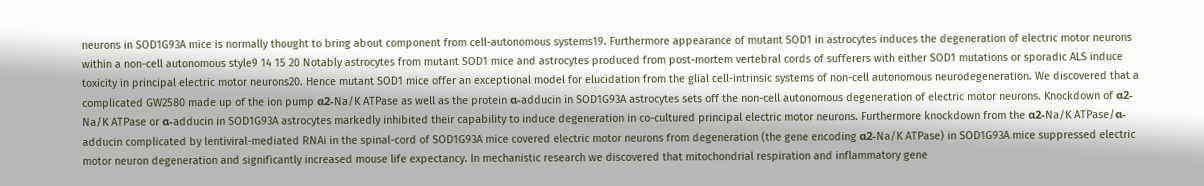neurons in SOD1G93A mice is normally thought to bring about component from cell-autonomous systems19. Furthermore appearance of mutant SOD1 in astrocytes induces the degeneration of electric motor neurons within a non-cell autonomous style9 14 15 20 Notably astrocytes from mutant SOD1 mice and astrocytes produced from post-mortem vertebral cords of sufferers with either SOD1 mutations or sporadic ALS induce toxicity in principal electric motor neurons20. Hence mutant SOD1 mice offer an exceptional model for elucidation from the glial cell-intrinsic systems of non-cell autonomous neurodegeneration. We discovered that a complicated GW2580 made up of the ion pump α2-Na/K ATPase as well as the protein α-adducin in SOD1G93A astrocytes sets off the non-cell autonomous degeneration of electric motor neurons. Knockdown of α2-Na/K ATPase or α-adducin in SOD1G93A astrocytes markedly inhibited their capability to induce degeneration in co-cultured principal electric motor neurons. Furthermore knockdown from the α2-Na/K ATPase/α-adducin complicated by lentiviral-mediated RNAi in the spinal-cord of SOD1G93A mice covered electric motor neurons from degeneration (the gene encoding α2-Na/K ATPase) in SOD1G93A mice suppressed electric motor neuron degeneration and significantly increased mouse life expectancy. In mechanistic research we discovered that mitochondrial respiration and inflammatory gene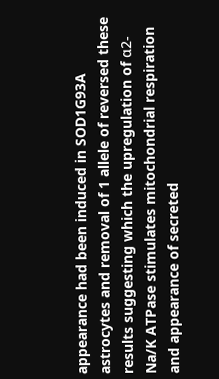appearance had been induced in SOD1G93A astrocytes and removal of 1 allele of reversed these results suggesting which the upregulation of α2-Na/K ATPase stimulates mitochondrial respiration and appearance of secreted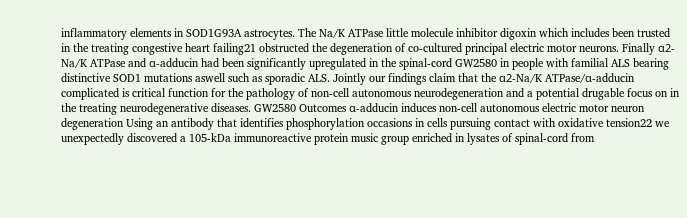inflammatory elements in SOD1G93A astrocytes. The Na/K ATPase little molecule inhibitor digoxin which includes been trusted in the treating congestive heart failing21 obstructed the degeneration of co-cultured principal electric motor neurons. Finally α2-Na/K ATPase and α-adducin had been significantly upregulated in the spinal-cord GW2580 in people with familial ALS bearing distinctive SOD1 mutations aswell such as sporadic ALS. Jointly our findings claim that the α2-Na/K ATPase/α-adducin complicated is critical function for the pathology of non-cell autonomous neurodegeneration and a potential drugable focus on in the treating neurodegenerative diseases. GW2580 Outcomes α-adducin induces non-cell autonomous electric motor neuron degeneration Using an antibody that identifies phosphorylation occasions in cells pursuing contact with oxidative tension22 we unexpectedly discovered a 105-kDa immunoreactive protein music group enriched in lysates of spinal-cord from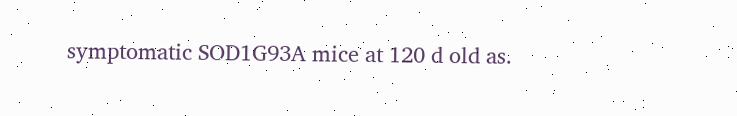symptomatic SOD1G93A mice at 120 d old as.